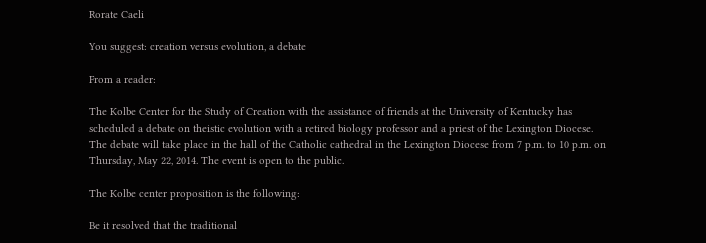Rorate Caeli

You suggest: creation versus evolution, a debate

From a reader:

The Kolbe Center for the Study of Creation with the assistance of friends at the University of Kentucky has scheduled a debate on theistic evolution with a retired biology professor and a priest of the Lexington Diocese. The debate will take place in the hall of the Catholic cathedral in the Lexington Diocese from 7 p.m. to 10 p.m. on Thursday, May 22, 2014. The event is open to the public.

The Kolbe center proposition is the following:

Be it resolved that the traditional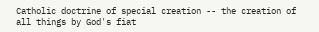Catholic doctrine of special creation -- the creation of all things by God's fiat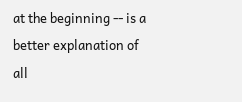at the beginning -- is a better explanation of all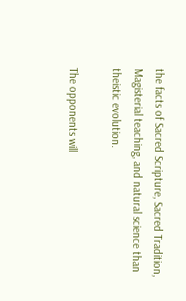the facts of Sacred Scripture, Sacred Tradition, Magisterial teaching, and natural science than theistic evolution.

The opponents will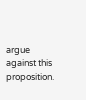argue against this proposition.